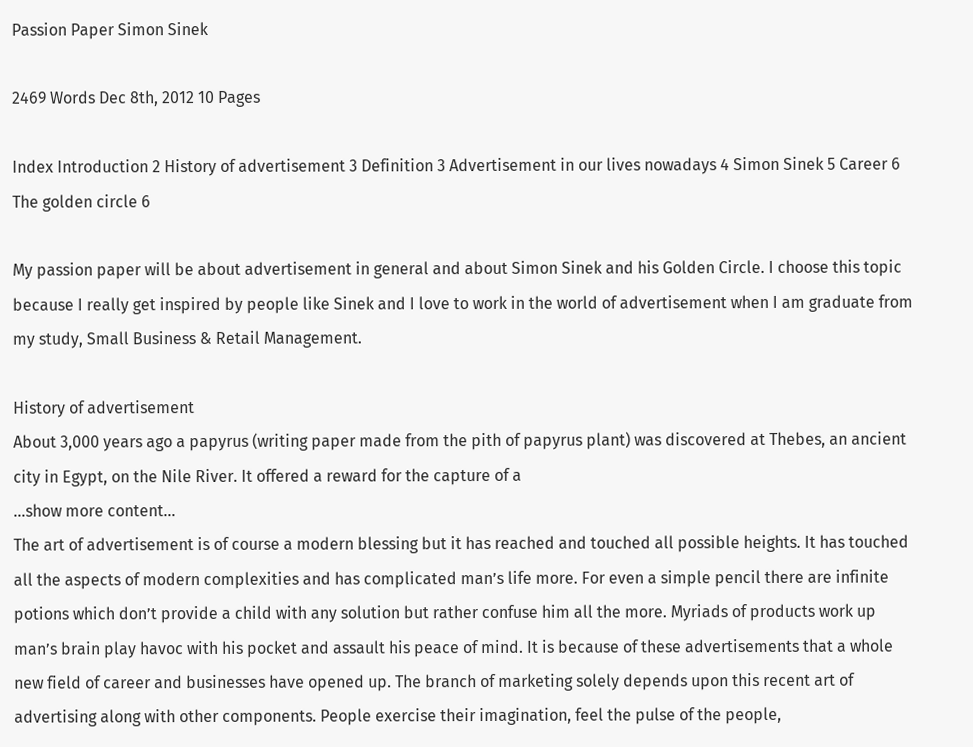Passion Paper Simon Sinek

2469 Words Dec 8th, 2012 10 Pages

Index Introduction 2 History of advertisement 3 Definition 3 Advertisement in our lives nowadays 4 Simon Sinek 5 Career 6 The golden circle 6

My passion paper will be about advertisement in general and about Simon Sinek and his Golden Circle. I choose this topic because I really get inspired by people like Sinek and I love to work in the world of advertisement when I am graduate from my study, Small Business & Retail Management.

History of advertisement
About 3,000 years ago a papyrus (writing paper made from the pith of papyrus plant) was discovered at Thebes, an ancient city in Egypt, on the Nile River. It offered a reward for the capture of a
…show more content…
The art of advertisement is of course a modern blessing but it has reached and touched all possible heights. It has touched all the aspects of modern complexities and has complicated man’s life more. For even a simple pencil there are infinite potions which don’t provide a child with any solution but rather confuse him all the more. Myriads of products work up man’s brain play havoc with his pocket and assault his peace of mind. It is because of these advertisements that a whole new field of career and businesses have opened up. The branch of marketing solely depends upon this recent art of advertising along with other components. People exercise their imagination, feel the pulse of the people,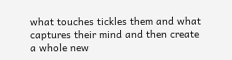what touches tickles them and what captures their mind and then create a whole new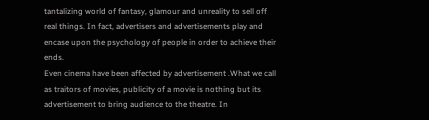tantalizing world of fantasy, glamour and unreality to sell off real things. In fact, advertisers and advertisements play and encase upon the psychology of people in order to achieve their ends.
Even cinema have been affected by advertisement .What we call as traitors of movies, publicity of a movie is nothing but its advertisement to bring audience to the theatre. In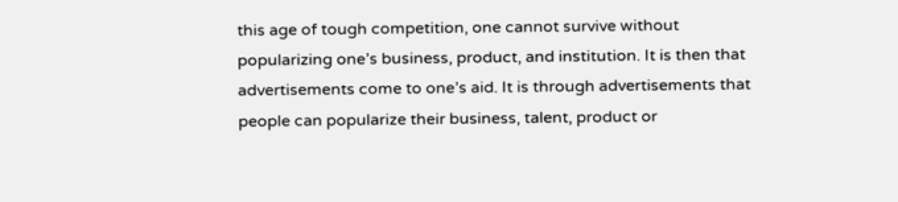this age of tough competition, one cannot survive without popularizing one’s business, product, and institution. It is then that advertisements come to one’s aid. It is through advertisements that people can popularize their business, talent, product or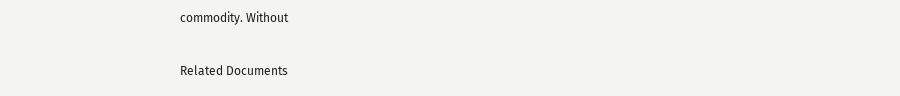commodity. Without

Related Documents